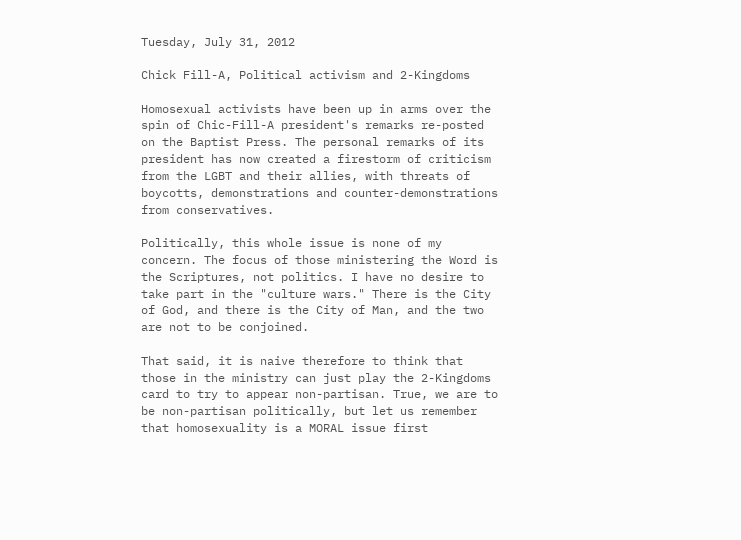Tuesday, July 31, 2012

Chick Fill-A, Political activism and 2-Kingdoms

Homosexual activists have been up in arms over the spin of Chic-Fill-A president's remarks re-posted on the Baptist Press. The personal remarks of its president has now created a firestorm of criticism from the LGBT and their allies, with threats of boycotts, demonstrations and counter-demonstrations from conservatives.

Politically, this whole issue is none of my concern. The focus of those ministering the Word is the Scriptures, not politics. I have no desire to take part in the "culture wars." There is the City of God, and there is the City of Man, and the two are not to be conjoined.

That said, it is naive therefore to think that those in the ministry can just play the 2-Kingdoms card to try to appear non-partisan. True, we are to be non-partisan politically, but let us remember that homosexuality is a MORAL issue first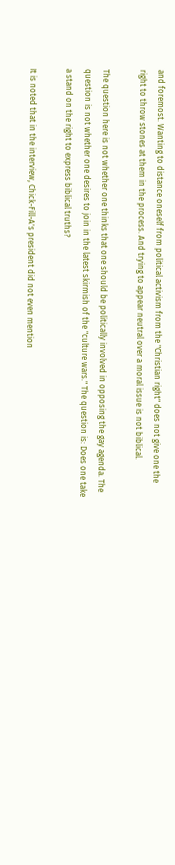and foremost. Wanting to distance oneself from political activism from the "Christian right" does not give one the right to throw stones at them in the process. And trying to appear neutral over a moral issue is not biblical.

The question here is not whether one thinks that one should be politically involved in opposing the gay agenda. The question is not whether one desires to join in the latest skirmish of the "culture wars." The question is: Does one take a stand on the right to express biblical truths?

It is noted that in the interview, Chick-Fill-A's president did not even mention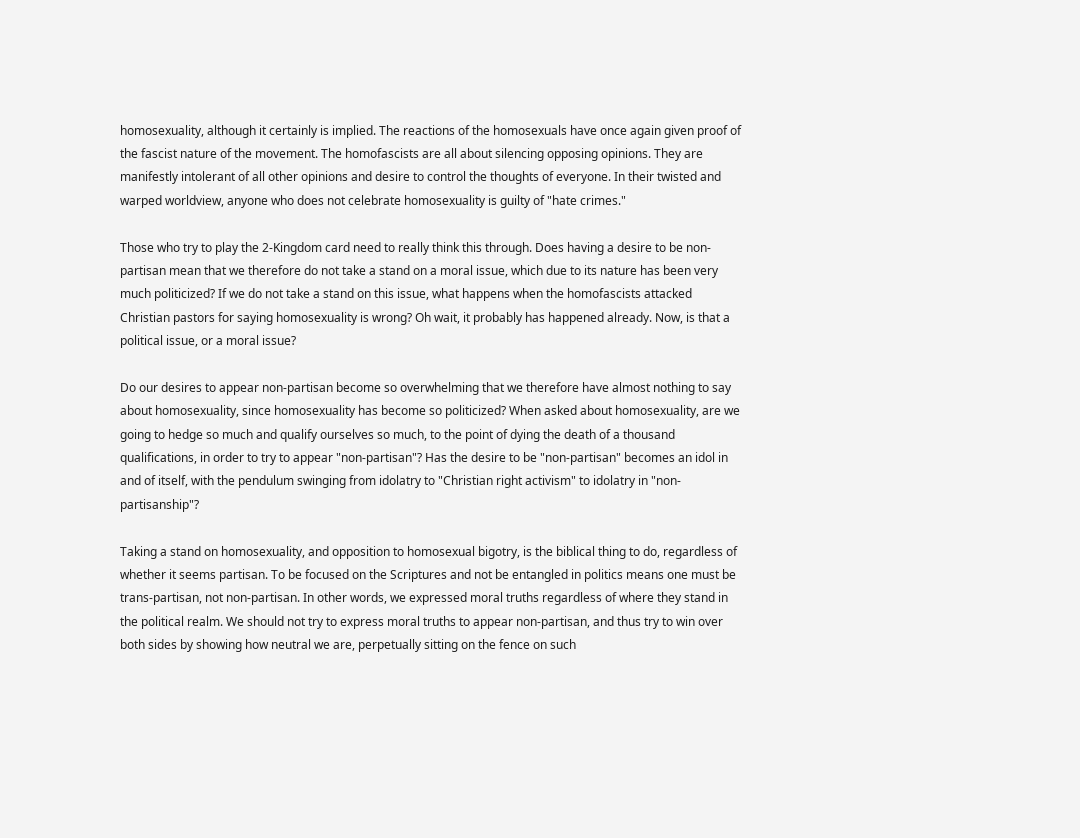homosexuality, although it certainly is implied. The reactions of the homosexuals have once again given proof of the fascist nature of the movement. The homofascists are all about silencing opposing opinions. They are manifestly intolerant of all other opinions and desire to control the thoughts of everyone. In their twisted and warped worldview, anyone who does not celebrate homosexuality is guilty of "hate crimes."

Those who try to play the 2-Kingdom card need to really think this through. Does having a desire to be non-partisan mean that we therefore do not take a stand on a moral issue, which due to its nature has been very much politicized? If we do not take a stand on this issue, what happens when the homofascists attacked Christian pastors for saying homosexuality is wrong? Oh wait, it probably has happened already. Now, is that a political issue, or a moral issue?

Do our desires to appear non-partisan become so overwhelming that we therefore have almost nothing to say about homosexuality, since homosexuality has become so politicized? When asked about homosexuality, are we going to hedge so much and qualify ourselves so much, to the point of dying the death of a thousand qualifications, in order to try to appear "non-partisan"? Has the desire to be "non-partisan" becomes an idol in and of itself, with the pendulum swinging from idolatry to "Christian right activism" to idolatry in "non-partisanship"?

Taking a stand on homosexuality, and opposition to homosexual bigotry, is the biblical thing to do, regardless of whether it seems partisan. To be focused on the Scriptures and not be entangled in politics means one must be trans-partisan, not non-partisan. In other words, we expressed moral truths regardless of where they stand in the political realm. We should not try to express moral truths to appear non-partisan, and thus try to win over both sides by showing how neutral we are, perpetually sitting on the fence on such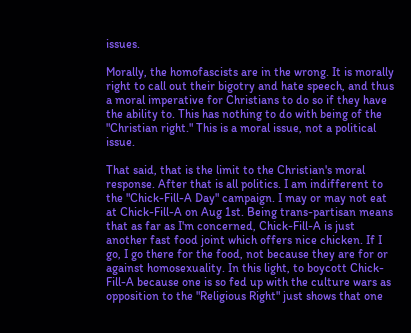issues.

Morally, the homofascists are in the wrong. It is morally right to call out their bigotry and hate speech, and thus a moral imperative for Christians to do so if they have the ability to. This has nothing to do with being of the "Christian right." This is a moral issue, not a political issue.

That said, that is the limit to the Christian's moral response. After that is all politics. I am indifferent to the "Chick-Fill-A Day" campaign. I may or may not eat at Chick-Fill-A on Aug 1st. Being trans-partisan means that as far as I'm concerned, Chick-Fill-A is just another fast food joint which offers nice chicken. If I go, I go there for the food, not because they are for or against homosexuality. In this light, to boycott Chick-Fill-A because one is so fed up with the culture wars as opposition to the "Religious Right" just shows that one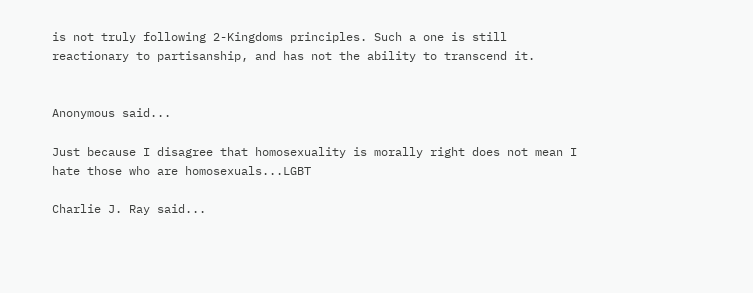is not truly following 2-Kingdoms principles. Such a one is still reactionary to partisanship, and has not the ability to transcend it.


Anonymous said...

Just because I disagree that homosexuality is morally right does not mean I hate those who are homosexuals...LGBT

Charlie J. Ray said...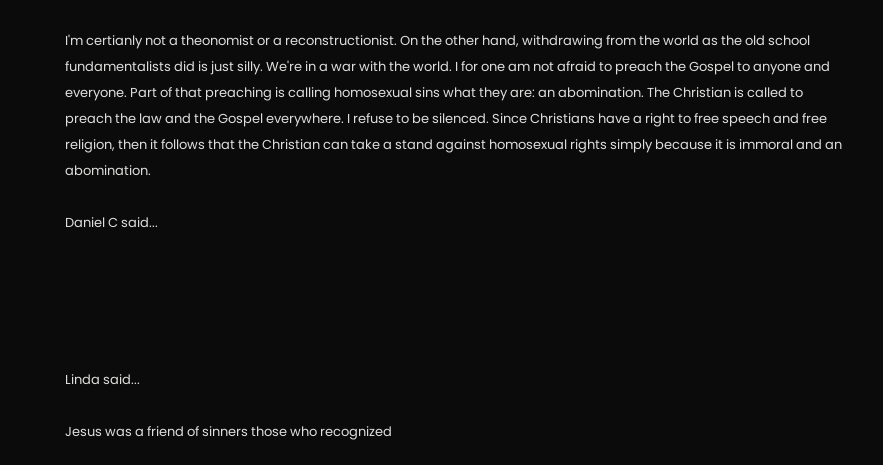I'm certianly not a theonomist or a reconstructionist. On the other hand, withdrawing from the world as the old school fundamentalists did is just silly. We're in a war with the world. I for one am not afraid to preach the Gospel to anyone and everyone. Part of that preaching is calling homosexual sins what they are: an abomination. The Christian is called to preach the law and the Gospel everywhere. I refuse to be silenced. Since Christians have a right to free speech and free religion, then it follows that the Christian can take a stand against homosexual rights simply because it is immoral and an abomination.

Daniel C said...





Linda said...

Jesus was a friend of sinners those who recognized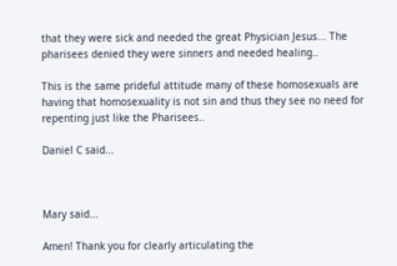that they were sick and needed the great Physician Jesus... The pharisees denied they were sinners and needed healing..

This is the same prideful attitude many of these homosexuals are having that homosexuality is not sin and thus they see no need for repenting just like the Pharisees..

Daniel C said...



Mary said...

Amen! Thank you for clearly articulating the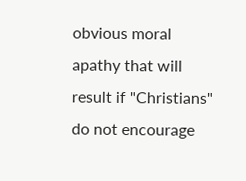obvious moral apathy that will result if "Christians" do not encourage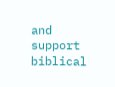and support biblical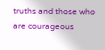truths and those who are courageous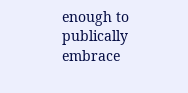enough to publically embrace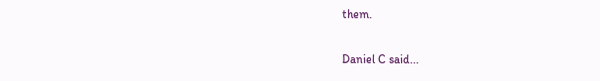them.

Daniel C said...